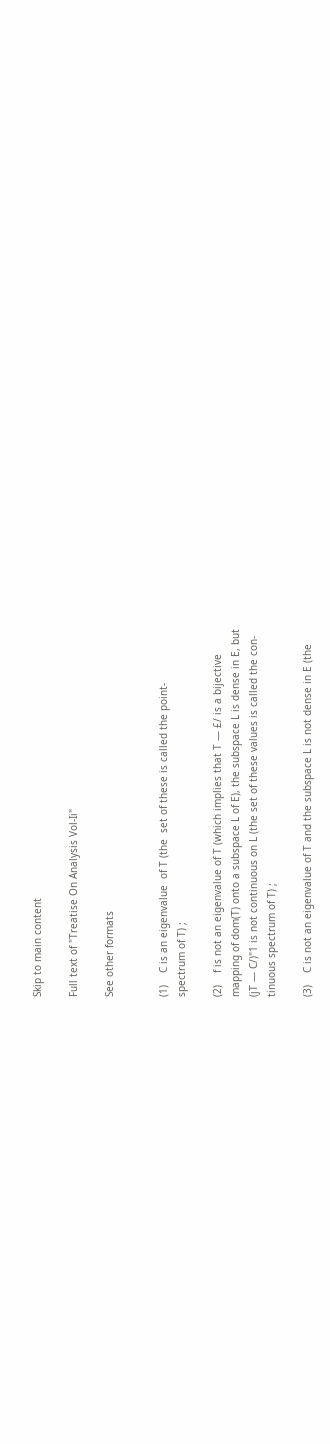Skip to main content

Full text of "Treatise On Analysis Vol-Ii"

See other formats


(1)    C is an eigenvalue  of T (the  set of these is called the point-
spectrum of T) ;

(2)    f is not an eigenvalue of T (which implies that T — £/ is a bijective
mapping of dom(T) onto a subspace L of E), the subspace L is dense in E, but
(jT — C/)"1 is not continuous on L (the set of these values is called the con-
tinuous spectrum of T) ;

(3)    C is not an eigenvalue of T and the subspace L is not dense in E (the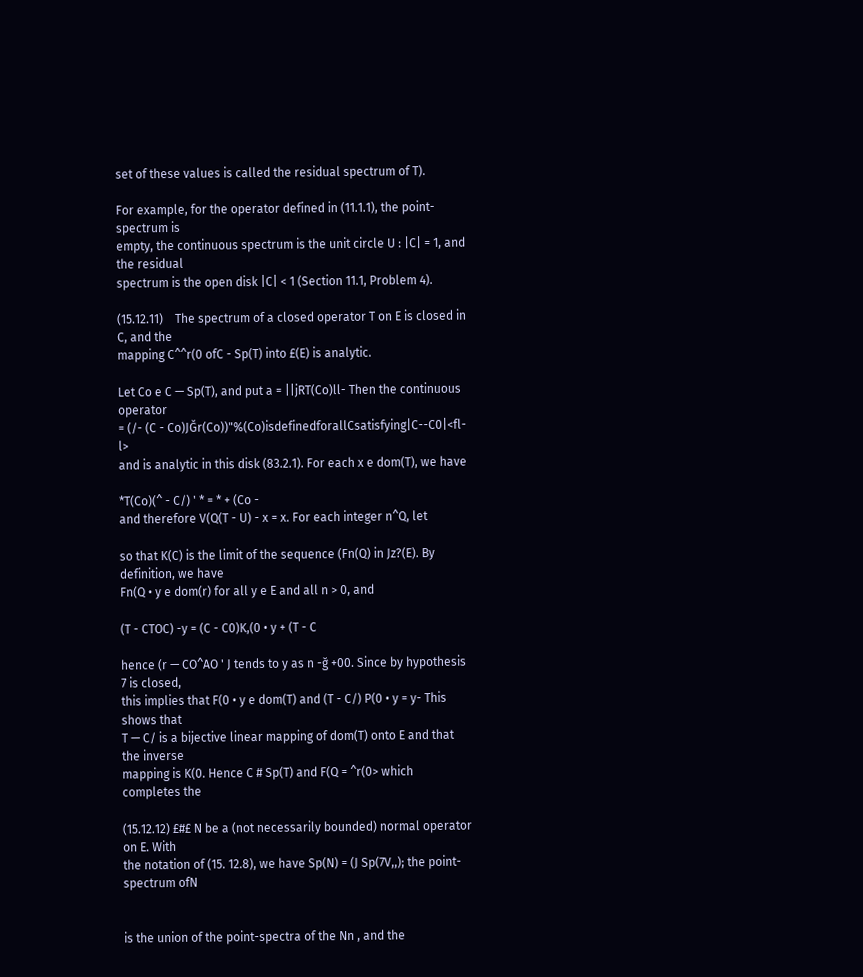set of these values is called the residual spectrum of T).

For example, for the operator defined in (11.1.1), the point-spectrum is
empty, the continuous spectrum is the unit circle U : |C| = 1, and the residual
spectrum is the open disk |C| < 1 (Section 11.1, Problem 4).

(15.12.11)    The spectrum of a closed operator T on E is closed in C, and the
mapping C^^r(0 ofC - Sp(T) into £(E) is analytic.

Let Co e C — Sp(T), and put a = ||jRT(Co)ll- Then the continuous operator
= (/- (C - Co)JĞr(Co))"%(Co)isdefinedforallCsatisfying|C--C0|<fl-l>
and is analytic in this disk (83.2.1). For each x e dom(T), we have

*T(Co)(^ - C/) ' * = * + (Co -
and therefore V(Q(T - U) - x = x. For each integer n^Q, let

so that K(C) is the limit of the sequence (Fn(Q) in Jz?(E). By definition, we have
Fn(Q • y e dom(r) for all y e E and all n > 0, and

(T - CTOC) -y = (C - C0)K,(0 • y + (T - C

hence (r — CO^AO ' J tends to y as n -ğ +00. Since by hypothesis 7 is closed,
this implies that F(0 • y e dom(T) and (T - C/) P(0 • y = y- This shows that
T — C/ is a bijective linear mapping of dom(T) onto E and that the inverse
mapping is K(0. Hence C # Sp(T) and F(Q = ^r(0> which completes the

(15.12.12) £#£ N be a (not necessarily bounded) normal operator on E. With
the notation of (15. 12.8), we have Sp(N) = (J Sp(7V,,); the point-spectrum ofN


is the union of the point-spectra of the Nn , and the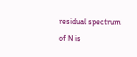residual spectrum of N is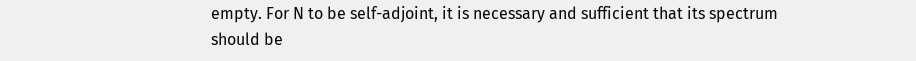empty. For N to be self-adjoint, it is necessary and sufficient that its spectrum
should be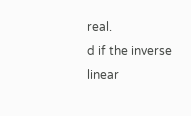real.
d if the inverse linear